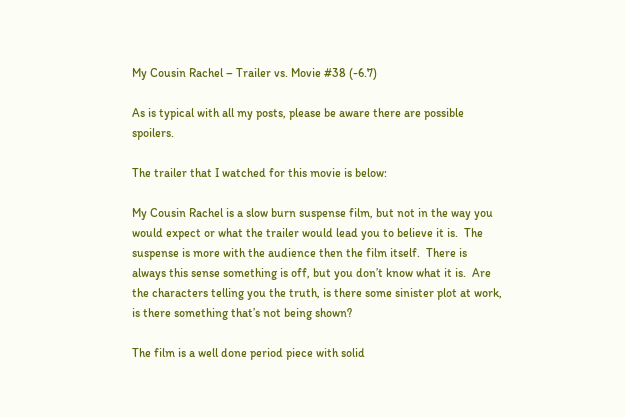My Cousin Rachel – Trailer vs. Movie #38 (-6.7)

As is typical with all my posts, please be aware there are possible spoilers.

The trailer that I watched for this movie is below:

My Cousin Rachel is a slow burn suspense film, but not in the way you would expect or what the trailer would lead you to believe it is.  The suspense is more with the audience then the film itself.  There is always this sense something is off, but you don’t know what it is.  Are the characters telling you the truth, is there some sinister plot at work, is there something that’s not being shown?

The film is a well done period piece with solid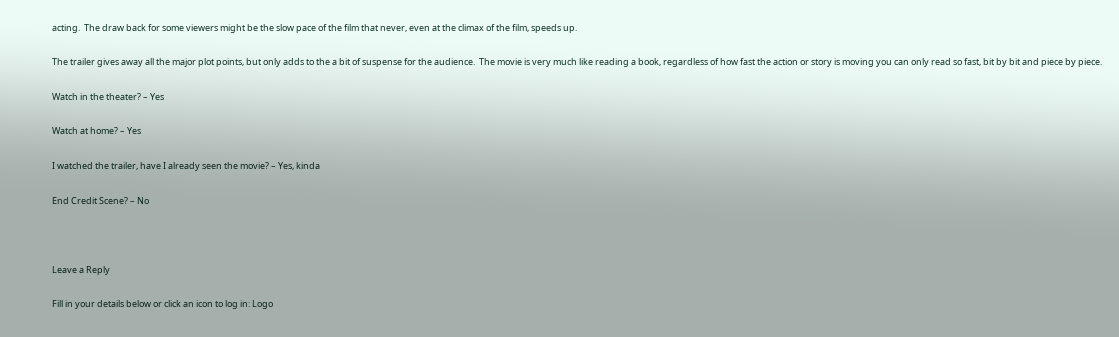acting.  The draw back for some viewers might be the slow pace of the film that never, even at the climax of the film, speeds up.

The trailer gives away all the major plot points, but only adds to the a bit of suspense for the audience.  The movie is very much like reading a book, regardless of how fast the action or story is moving you can only read so fast, bit by bit and piece by piece.

Watch in the theater? – Yes

Watch at home? – Yes

I watched the trailer, have I already seen the movie? – Yes, kinda

End Credit Scene? – No



Leave a Reply

Fill in your details below or click an icon to log in: Logo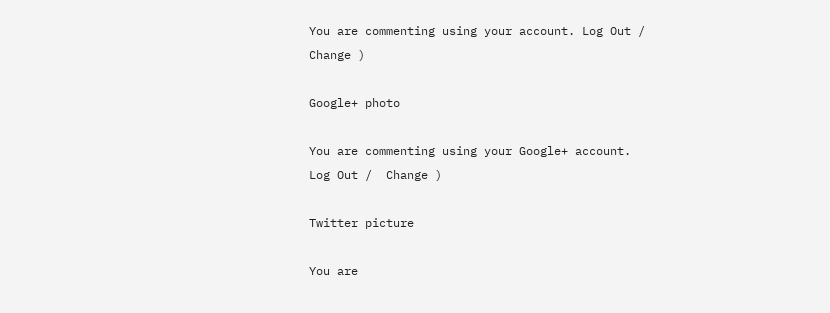You are commenting using your account. Log Out /  Change )

Google+ photo

You are commenting using your Google+ account. Log Out /  Change )

Twitter picture

You are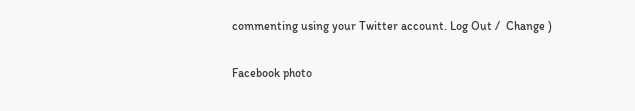commenting using your Twitter account. Log Out /  Change )

Facebook photo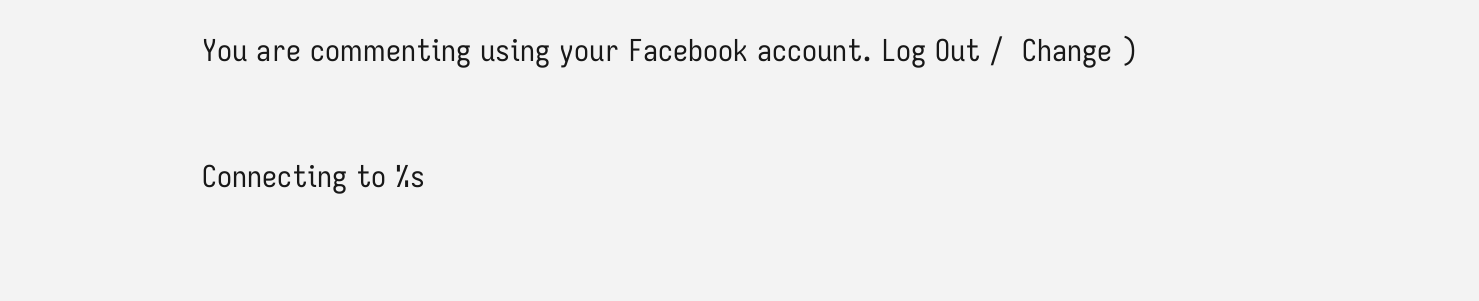You are commenting using your Facebook account. Log Out /  Change )


Connecting to %s